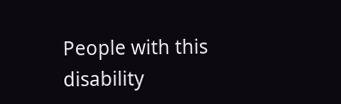People with this disability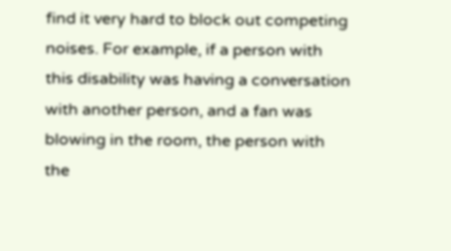find it very hard to block out competing noises. For example, if a person with this disability was having a conversation with another person, and a fan was blowing in the room, the person with the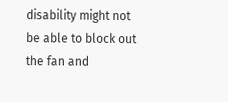disability might not be able to block out the fan and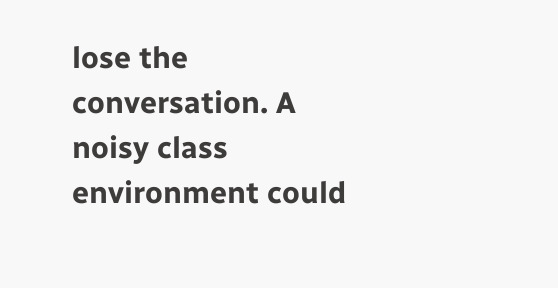lose the conversation. A noisy class environment could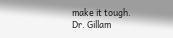make it tough.
Dr. Gillam